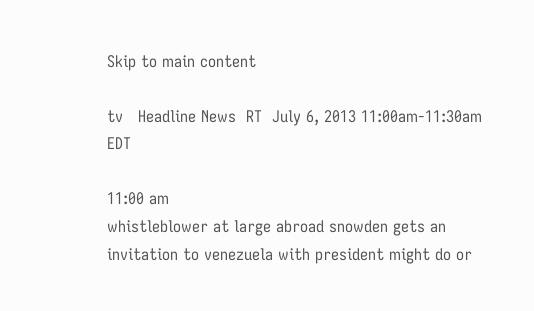Skip to main content

tv   Headline News  RT  July 6, 2013 11:00am-11:30am EDT

11:00 am
whistleblower at large abroad snowden gets an invitation to venezuela with president might do or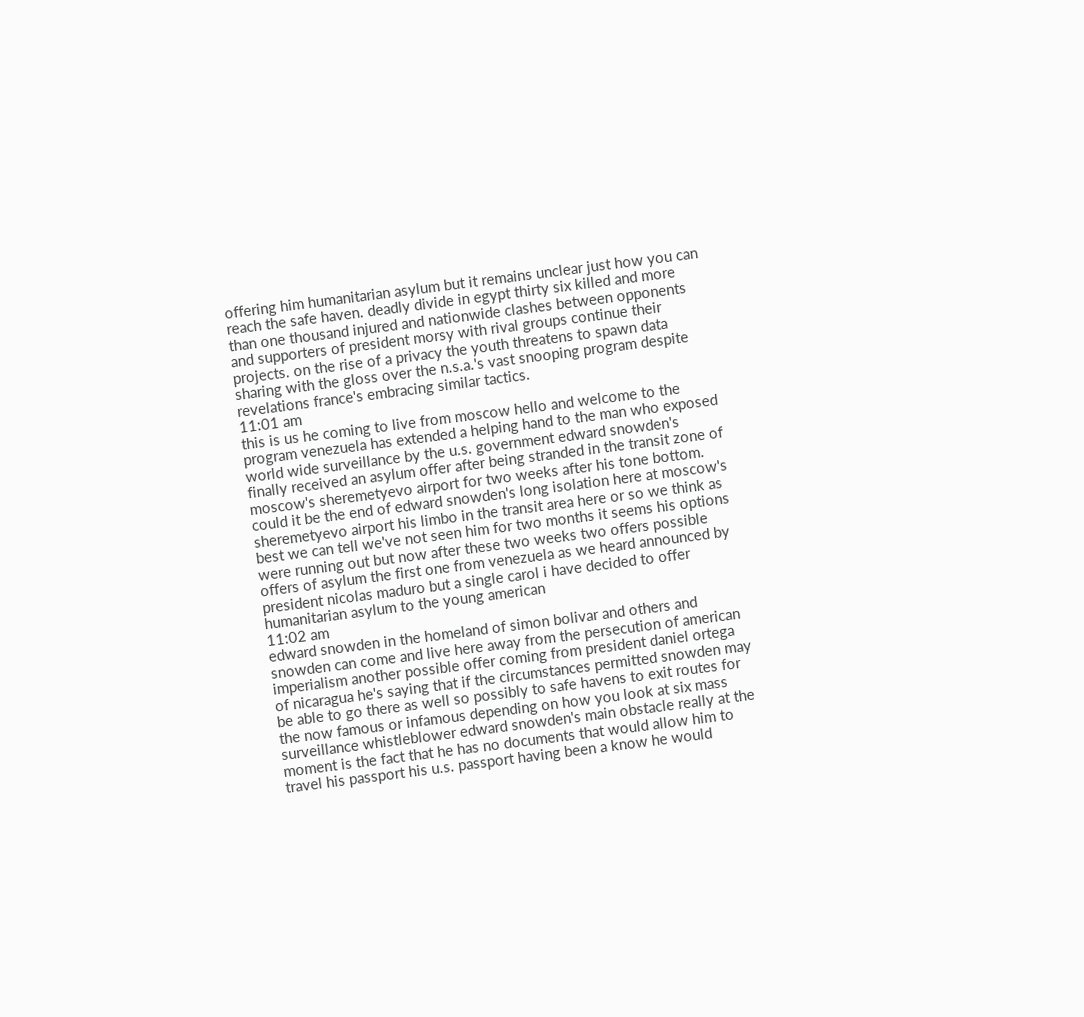offering him humanitarian asylum but it remains unclear just how you can reach the safe haven. deadly divide in egypt thirty six killed and more than one thousand injured and nationwide clashes between opponents and supporters of president morsy with rival groups continue their projects. on the rise of a privacy the youth threatens to spawn data sharing with the gloss over the n.s.a.'s vast snooping program despite revelations france's embracing similar tactics.
11:01 am
this is us he coming to live from moscow hello and welcome to the program venezuela has extended a helping hand to the man who exposed world wide surveillance by the u.s. government edward snowden's finally received an asylum offer after being stranded in the transit zone of moscow's sheremetyevo airport for two weeks after his tone bottom. could it be the end of edward snowden's long isolation here at moscow's sheremetyevo airport his limbo in the transit area here or so we think as best we can tell we've not seen him for two months it seems his options were running out but now after these two weeks two offers possible offers of asylum the first one from venezuela as we heard announced by president nicolas maduro but a single carol i have decided to offer humanitarian asylum to the young american
11:02 am
edward snowden in the homeland of simon bolivar and others and snowden can come and live here away from the persecution of american imperialism another possible offer coming from president daniel ortega of nicaragua he's saying that if the circumstances permitted snowden may be able to go there as well so possibly to safe havens to exit routes for the now famous or infamous depending on how you look at six mass surveillance whistleblower edward snowden's main obstacle really at the moment is the fact that he has no documents that would allow him to travel his passport his u.s. passport having been a know he would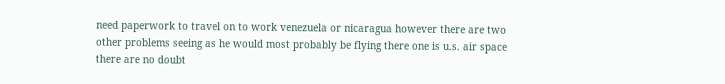need paperwork to travel on to work venezuela or nicaragua however there are two other problems seeing as he would most probably be flying there one is u.s. air space there are no doubt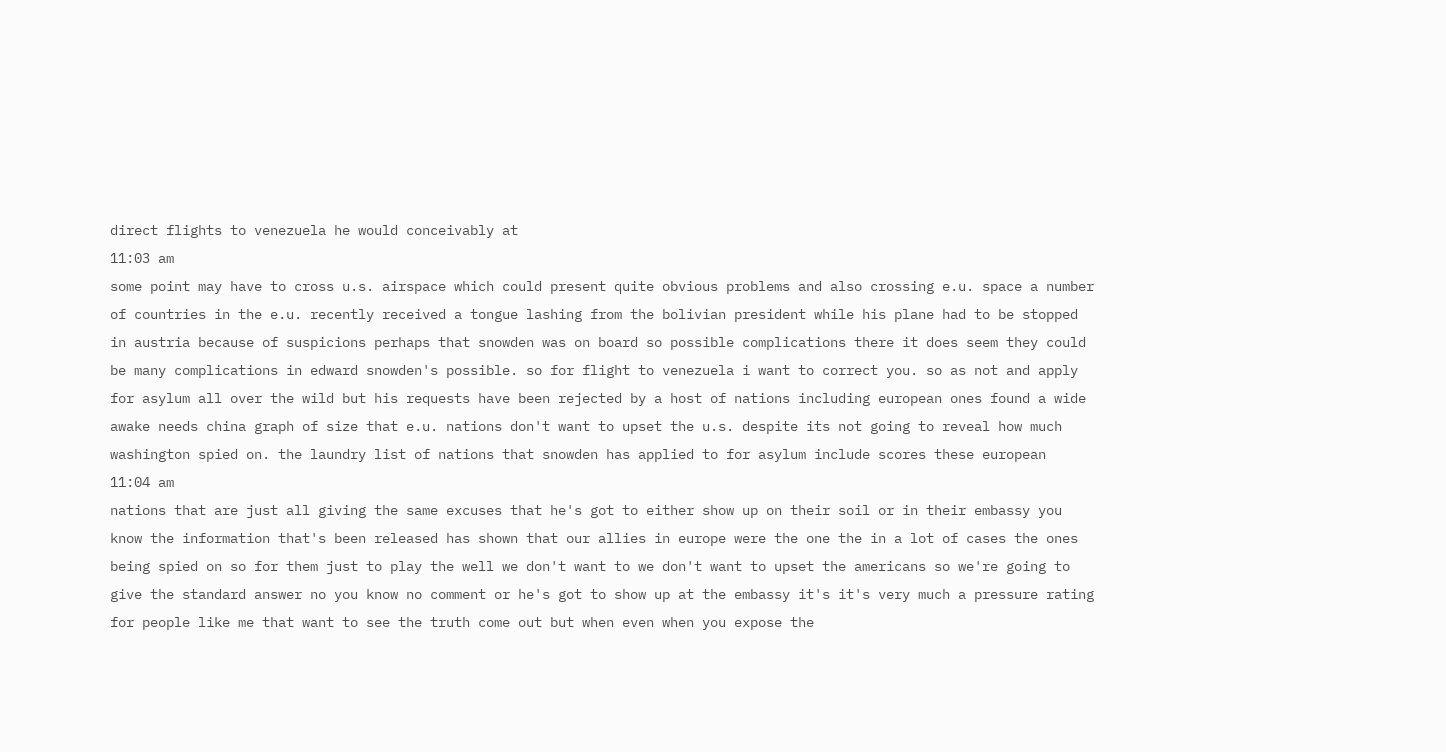direct flights to venezuela he would conceivably at
11:03 am
some point may have to cross u.s. airspace which could present quite obvious problems and also crossing e.u. space a number of countries in the e.u. recently received a tongue lashing from the bolivian president while his plane had to be stopped in austria because of suspicions perhaps that snowden was on board so possible complications there it does seem they could be many complications in edward snowden's possible. so for flight to venezuela i want to correct you. so as not and apply for asylum all over the wild but his requests have been rejected by a host of nations including european ones found a wide awake needs china graph of size that e.u. nations don't want to upset the u.s. despite its not going to reveal how much washington spied on. the laundry list of nations that snowden has applied to for asylum include scores these european
11:04 am
nations that are just all giving the same excuses that he's got to either show up on their soil or in their embassy you know the information that's been released has shown that our allies in europe were the one the in a lot of cases the ones being spied on so for them just to play the well we don't want to we don't want to upset the americans so we're going to give the standard answer no you know no comment or he's got to show up at the embassy it's it's very much a pressure rating for people like me that want to see the truth come out but when even when you expose the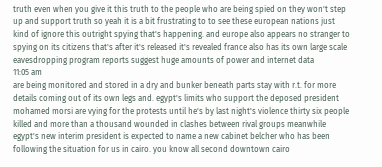truth even when you give it this truth to the people who are being spied on they won't step up and support truth so yeah it is a bit frustrating to to see these european nations just kind of ignore this outright spying that's happening. and europe also appears no stranger to spying on its citizens that's after it's released it's revealed france also has its own large scale eavesdropping program reports suggest huge amounts of power and internet data
11:05 am
are being monitored and stored in a dry and bunker beneath parts stay with r.t. for more details coming out of its own legs and. egypt's limits who support the deposed president mohamed morsi are vying for the protests until he's by last night's violence thirty six people killed and more than a thousand wounded in clashes between rival groups meanwhile egypt's new interim president is expected to name a new cabinet belcher who has been following the situation for us in cairo. you know all second downtown cairo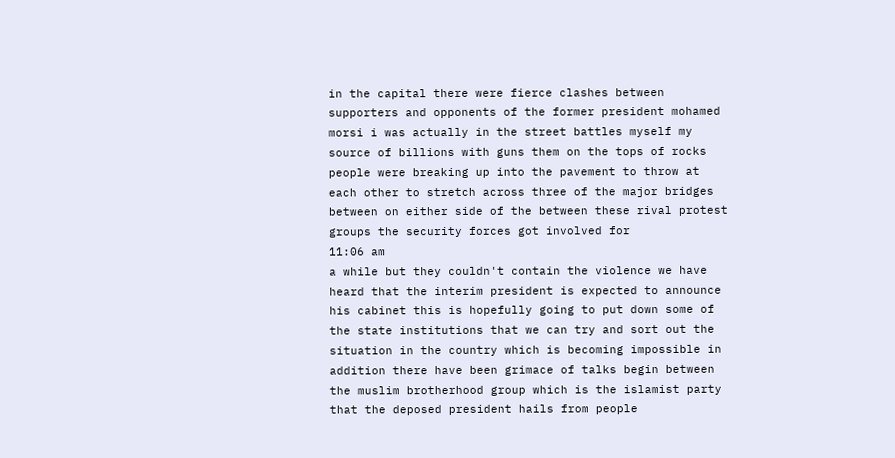in the capital there were fierce clashes between supporters and opponents of the former president mohamed morsi i was actually in the street battles myself my source of billions with guns them on the tops of rocks people were breaking up into the pavement to throw at each other to stretch across three of the major bridges between on either side of the between these rival protest groups the security forces got involved for
11:06 am
a while but they couldn't contain the violence we have heard that the interim president is expected to announce his cabinet this is hopefully going to put down some of the state institutions that we can try and sort out the situation in the country which is becoming impossible in addition there have been grimace of talks begin between the muslim brotherhood group which is the islamist party that the deposed president hails from people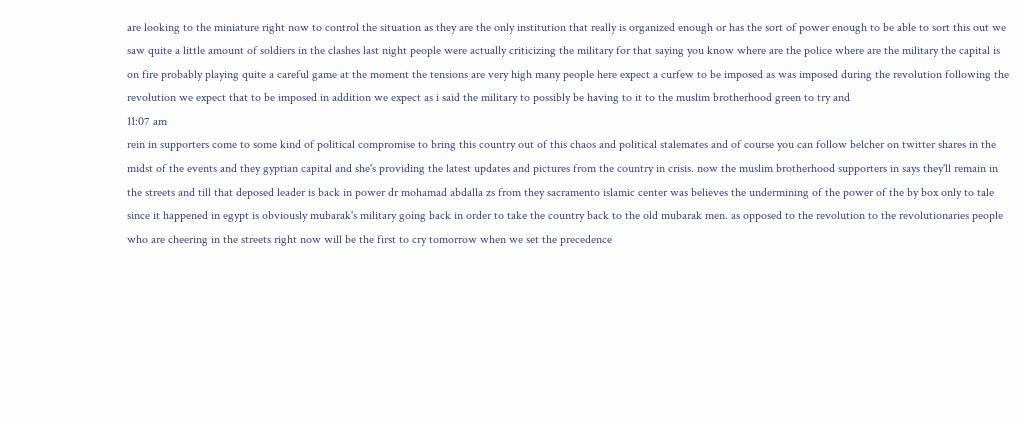are looking to the miniature right now to control the situation as they are the only institution that really is organized enough or has the sort of power enough to be able to sort this out we saw quite a little amount of soldiers in the clashes last night people were actually criticizing the military for that saying you know where are the police where are the military the capital is on fire probably playing quite a careful game at the moment the tensions are very high many people here expect a curfew to be imposed as was imposed during the revolution following the revolution we expect that to be imposed in addition we expect as i said the military to possibly be having to it to the muslim brotherhood green to try and
11:07 am
rein in supporters come to some kind of political compromise to bring this country out of this chaos and political stalemates and of course you can follow belcher on twitter shares in the midst of the events and they gyptian capital and she's providing the latest updates and pictures from the country in crisis. now the muslim brotherhood supporters in says they'll remain in the streets and till that deposed leader is back in power dr mohamad abdalla zs from they sacramento islamic center was believes the undermining of the power of the by box only to tale since it happened in egypt is obviously mubarak's military going back in order to take the country back to the old mubarak men. as opposed to the revolution to the revolutionaries people who are cheering in the streets right now will be the first to cry tomorrow when we set the precedence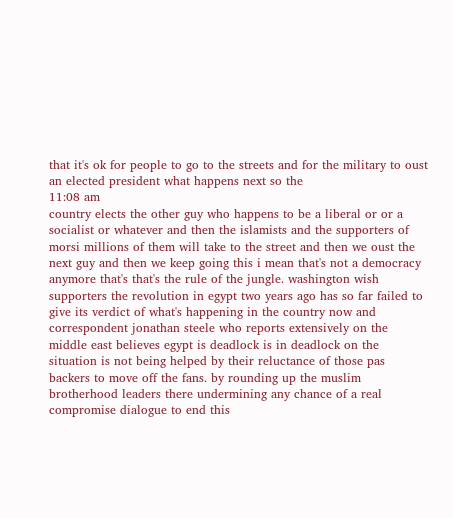that it's ok for people to go to the streets and for the military to oust an elected president what happens next so the
11:08 am
country elects the other guy who happens to be a liberal or or a socialist or whatever and then the islamists and the supporters of morsi millions of them will take to the street and then we oust the next guy and then we keep going this i mean that's not a democracy anymore that's that's the rule of the jungle. washington wish supporters the revolution in egypt two years ago has so far failed to give its verdict of what's happening in the country now and correspondent jonathan steele who reports extensively on the middle east believes egypt is deadlock is in deadlock on the situation is not being helped by their reluctance of those pas backers to move off the fans. by rounding up the muslim brotherhood leaders there undermining any chance of a real compromise dialogue to end this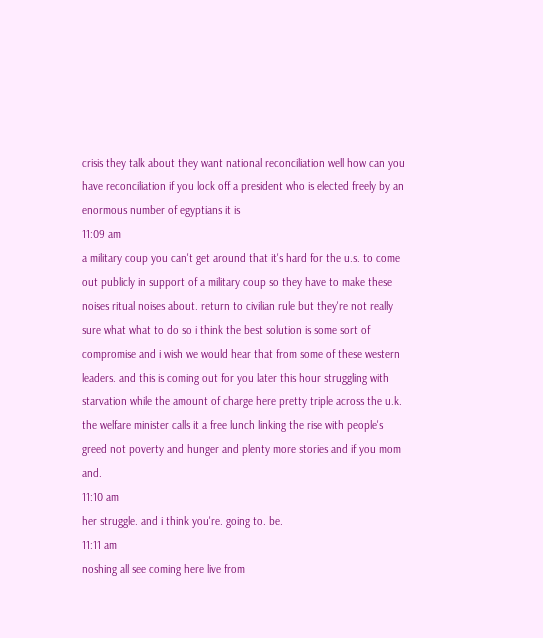crisis they talk about they want national reconciliation well how can you have reconciliation if you lock off a president who is elected freely by an enormous number of egyptians it is
11:09 am
a military coup you can't get around that it's hard for the u.s. to come out publicly in support of a military coup so they have to make these noises ritual noises about. return to civilian rule but they're not really sure what what to do so i think the best solution is some sort of compromise and i wish we would hear that from some of these western leaders. and this is coming out for you later this hour struggling with starvation while the amount of charge here pretty triple across the u.k. the welfare minister calls it a free lunch linking the rise with people's greed not poverty and hunger and plenty more stories and if you mom and.
11:10 am
her struggle. and i think you're. going to. be.
11:11 am
noshing all see coming here live from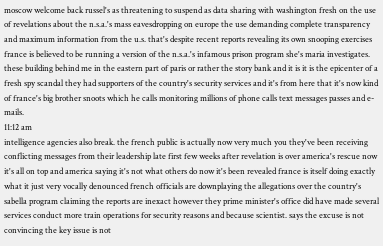moscow welcome back russel's as threatening to suspend as data sharing with washington fresh on the use of revelations about the n.s.a.'s mass eavesdropping on europe the use demanding complete transparency and maximum information from the u.s. that's despite recent reports revealing its own snooping exercises france is believed to be running a version of the n.s.a.'s infamous prison program she's maria investigates. these building behind me in the eastern part of paris or rather the story bank and it is it is the epicenter of a fresh spy scandal they had supporters of the country's security services and it's from here that it's now kind of france's big brother snoots which he calls monitoring millions of phone calls text messages passes and e-mails.
11:12 am
intelligence agencies also break. the french public is actually now very much you they've been receiving conflicting messages from their leadership late first few weeks after revelation is over america's rescue now it's all on top and america saying it's not what others do now it's been revealed france is itself doing exactly what it just very vocally denounced french officials are downplaying the allegations over the country's sabella program claiming the reports are inexact however they prime minister's office did have made several services conduct more train operations for security reasons and because scientist. says the excuse is not convincing the key issue is not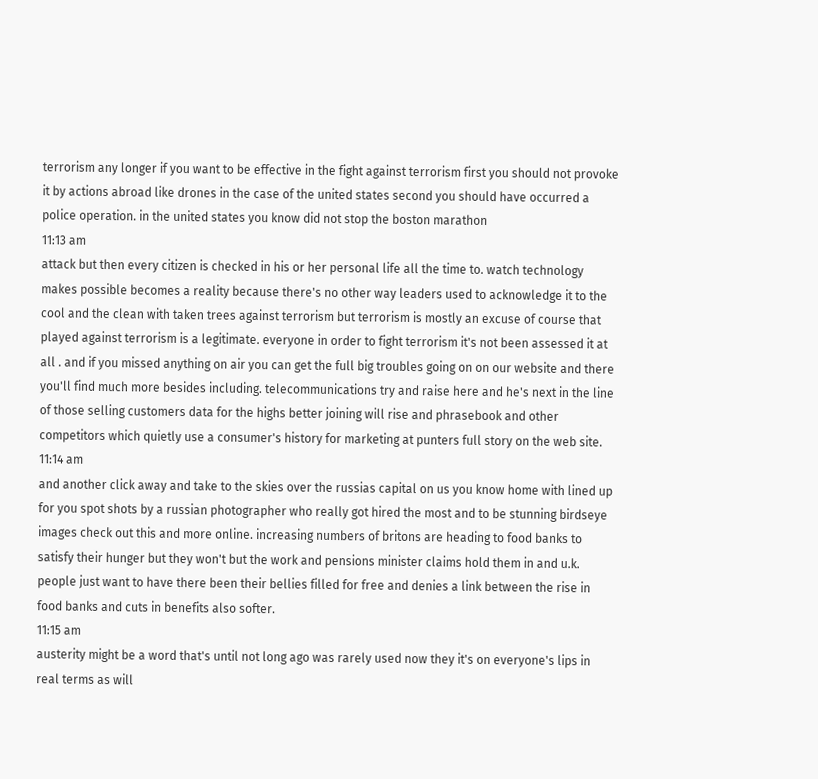terrorism any longer if you want to be effective in the fight against terrorism first you should not provoke it by actions abroad like drones in the case of the united states second you should have occurred a police operation. in the united states you know did not stop the boston marathon
11:13 am
attack but then every citizen is checked in his or her personal life all the time to. watch technology makes possible becomes a reality because there's no other way leaders used to acknowledge it to the cool and the clean with taken trees against terrorism but terrorism is mostly an excuse of course that played against terrorism is a legitimate. everyone in order to fight terrorism it's not been assessed it at all . and if you missed anything on air you can get the full big troubles going on on our website and there you'll find much more besides including. telecommunications try and raise here and he's next in the line of those selling customers data for the highs better joining will rise and phrasebook and other competitors which quietly use a consumer's history for marketing at punters full story on the web site.
11:14 am
and another click away and take to the skies over the russias capital on us you know home with lined up for you spot shots by a russian photographer who really got hired the most and to be stunning birdseye images check out this and more online. increasing numbers of britons are heading to food banks to satisfy their hunger but they won't but the work and pensions minister claims hold them in and u.k. people just want to have there been their bellies filled for free and denies a link between the rise in food banks and cuts in benefits also softer.
11:15 am
austerity might be a word that's until not long ago was rarely used now they it's on everyone's lips in real terms as will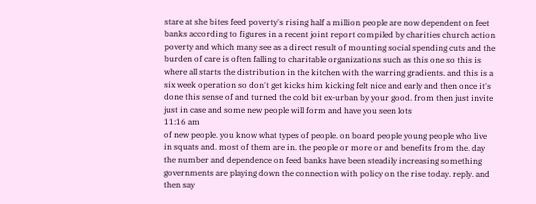stare at she bites feed poverty's rising half a million people are now dependent on feet banks according to figures in a recent joint report compiled by charities church action poverty and which many see as a direct result of mounting social spending cuts and the burden of care is often falling to charitable organizations such as this one so this is where all starts the distribution in the kitchen with the warring gradients. and this is a six week operation so don't get kicks him kicking felt nice and early and then once it's done this sense of and turned the cold bit ex-urban by your good. from then just invite just in case and some new people will form and have you seen lots
11:16 am
of new people. you know what types of people. on board people young people who live in squats and. most of them are in. the people or more or and benefits from the. day the number and dependence on feed banks have been steadily increasing something governments are playing down the connection with policy on the rise today. reply. and then say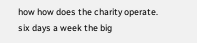how how does the charity operate. six days a week the big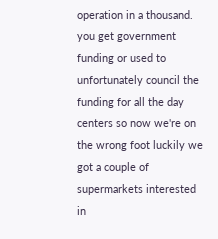operation in a thousand. you get government funding or used to unfortunately council the funding for all the day centers so now we're on the wrong foot luckily we got a couple of supermarkets interested in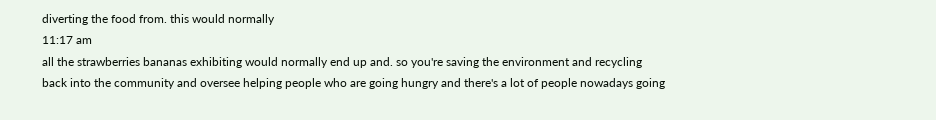diverting the food from. this would normally
11:17 am
all the strawberries bananas exhibiting would normally end up and. so you're saving the environment and recycling back into the community and oversee helping people who are going hungry and there's a lot of people nowadays going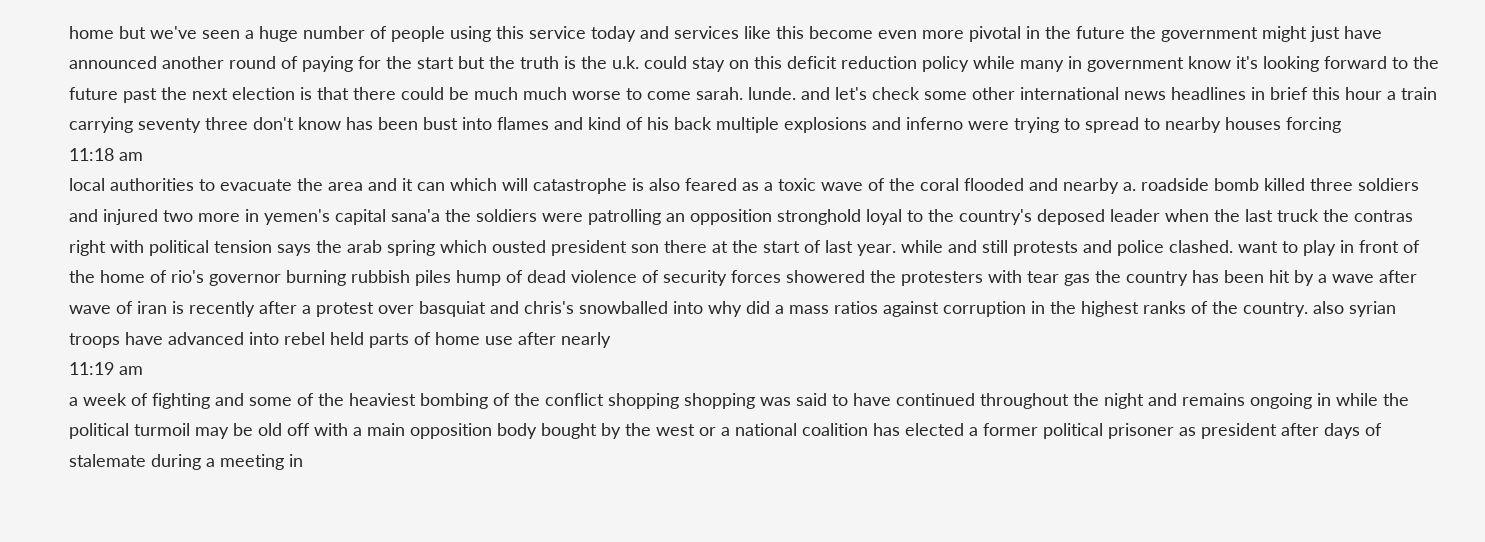home but we've seen a huge number of people using this service today and services like this become even more pivotal in the future the government might just have announced another round of paying for the start but the truth is the u.k. could stay on this deficit reduction policy while many in government know it's looking forward to the future past the next election is that there could be much much worse to come sarah. lunde. and let's check some other international news headlines in brief this hour a train carrying seventy three don't know has been bust into flames and kind of his back multiple explosions and inferno were trying to spread to nearby houses forcing
11:18 am
local authorities to evacuate the area and it can which will catastrophe is also feared as a toxic wave of the coral flooded and nearby a. roadside bomb killed three soldiers and injured two more in yemen's capital sana'a the soldiers were patrolling an opposition stronghold loyal to the country's deposed leader when the last truck the contras right with political tension says the arab spring which ousted president son there at the start of last year. while and still protests and police clashed. want to play in front of the home of rio's governor burning rubbish piles hump of dead violence of security forces showered the protesters with tear gas the country has been hit by a wave after wave of iran is recently after a protest over basquiat and chris's snowballed into why did a mass ratios against corruption in the highest ranks of the country. also syrian troops have advanced into rebel held parts of home use after nearly
11:19 am
a week of fighting and some of the heaviest bombing of the conflict shopping shopping was said to have continued throughout the night and remains ongoing in while the political turmoil may be old off with a main opposition body bought by the west or a national coalition has elected a former political prisoner as president after days of stalemate during a meeting in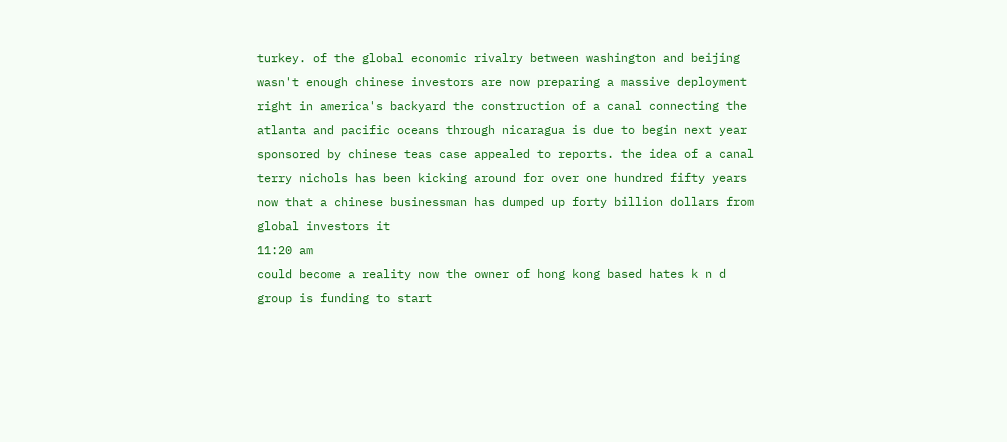turkey. of the global economic rivalry between washington and beijing wasn't enough chinese investors are now preparing a massive deployment right in america's backyard the construction of a canal connecting the atlanta and pacific oceans through nicaragua is due to begin next year sponsored by chinese teas case appealed to reports. the idea of a canal terry nichols has been kicking around for over one hundred fifty years now that a chinese businessman has dumped up forty billion dollars from global investors it
11:20 am
could become a reality now the owner of hong kong based hates k n d group is funding to start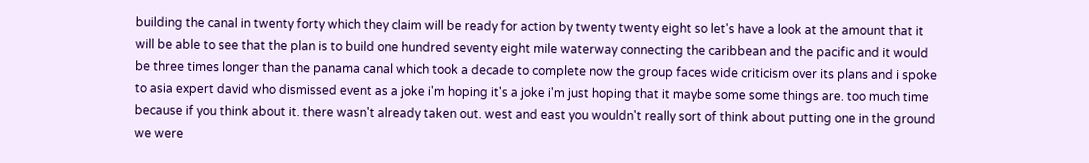building the canal in twenty forty which they claim will be ready for action by twenty twenty eight so let's have a look at the amount that it will be able to see that the plan is to build one hundred seventy eight mile waterway connecting the caribbean and the pacific and it would be three times longer than the panama canal which took a decade to complete now the group faces wide criticism over its plans and i spoke to asia expert david who dismissed event as a joke i'm hoping it's a joke i'm just hoping that it maybe some some things are. too much time because if you think about it. there wasn't already taken out. west and east you wouldn't really sort of think about putting one in the ground we were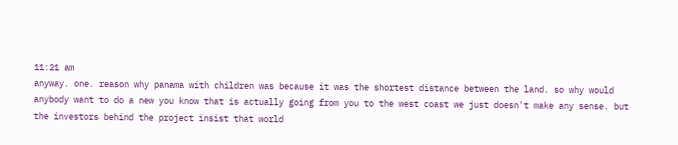11:21 am
anyway. one. reason why panama with children was because it was the shortest distance between the land. so why would anybody want to do a new you know that is actually going from you to the west coast we just doesn't make any sense. but the investors behind the project insist that world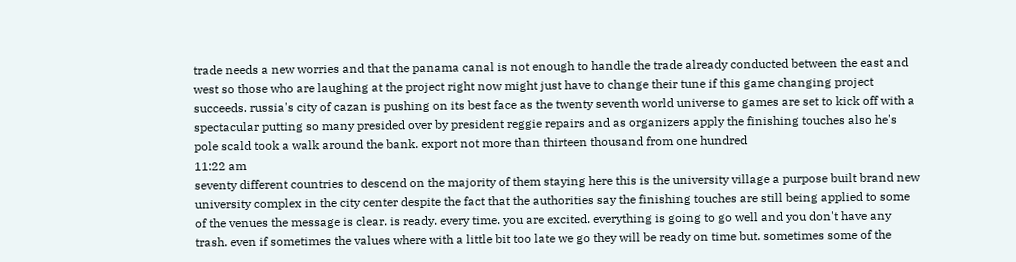trade needs a new worries and that the panama canal is not enough to handle the trade already conducted between the east and west so those who are laughing at the project right now might just have to change their tune if this game changing project succeeds. russia's city of cazan is pushing on its best face as the twenty seventh world universe to games are set to kick off with a spectacular putting so many presided over by president reggie repairs and as organizers apply the finishing touches also he's pole scald took a walk around the bank. export not more than thirteen thousand from one hundred
11:22 am
seventy different countries to descend on the majority of them staying here this is the university village a purpose built brand new university complex in the city center despite the fact that the authorities say the finishing touches are still being applied to some of the venues the message is clear. is ready. every time. you are excited. everything is going to go well and you don't have any trash. even if sometimes the values where with a little bit too late we go they will be ready on time but. sometimes some of the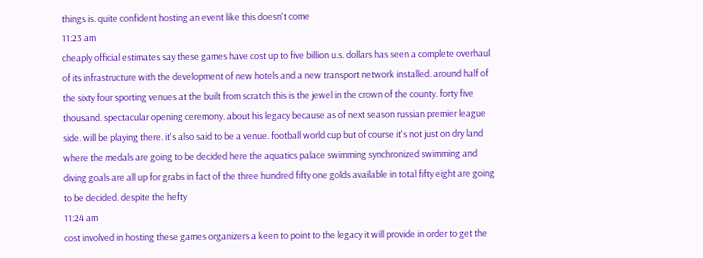things is. quite confident hosting an event like this doesn't come
11:23 am
cheaply official estimates say these games have cost up to five billion u.s. dollars has seen a complete overhaul of its infrastructure with the development of new hotels and a new transport network installed. around half of the sixty four sporting venues at the built from scratch this is the jewel in the crown of the county. forty five thousand. spectacular opening ceremony. about his legacy because as of next season russian premier league side. will be playing there. it's also said to be a venue. football world cup but of course it's not just on dry land where the medals are going to be decided here the aquatics palace swimming synchronized swimming and diving goals are all up for grabs in fact of the three hundred fifty one golds available in total fifty eight are going to be decided. despite the hefty
11:24 am
cost involved in hosting these games organizers a keen to point to the legacy it will provide in order to get the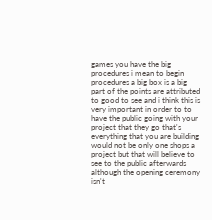games you have the big procedures i mean to begin procedures a big box is a big part of the points are attributed to good to see and i think this is very important in order to to have the public going with your project that they go that's everything that you are building would not be only one shops a project but that will believe to see to the public afterwards although the opening ceremony isn't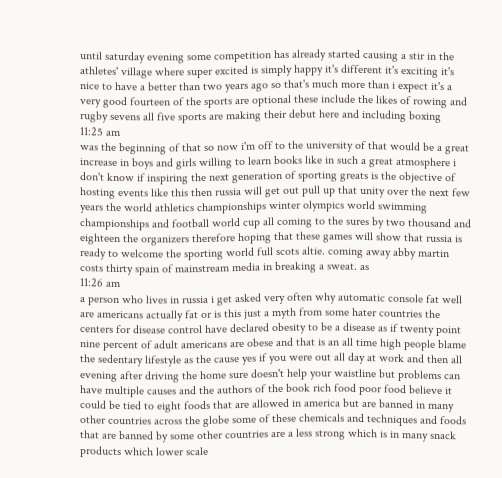until saturday evening some competition has already started causing a stir in the athletes' village where super excited is simply happy it's different it's exciting it's nice to have a better than two years ago so that's much more than i expect it's a very good fourteen of the sports are optional these include the likes of rowing and rugby sevens all five sports are making their debut here and including boxing
11:25 am
was the beginning of that so now i'm off to the university of that would be a great increase in boys and girls willing to learn books like in such a great atmosphere i don't know if inspiring the next generation of sporting greats is the objective of hosting events like this then russia will get out pull up that unity over the next few years the world athletics championships winter olympics world swimming championships and football world cup all coming to the sures by two thousand and eighteen the organizers therefore hoping that these games will show that russia is ready to welcome the sporting world full scots altie. coming away abby martin costs thirty spain of mainstream media in breaking a sweat. as
11:26 am
a person who lives in russia i get asked very often why automatic console fat well are americans actually fat or is this just a myth from some hater countries the centers for disease control have declared obesity to be a disease as if twenty point nine percent of adult americans are obese and that is an all time high people blame the sedentary lifestyle as the cause yes if you were out all day at work and then all evening after driving the home sure doesn't help your waistline but problems can have multiple causes and the authors of the book rich food poor food believe it could be tied to eight foods that are allowed in america but are banned in many other countries across the globe some of these chemicals and techniques and foods that are banned by some other countries are a less strong which is in many snack products which lower scale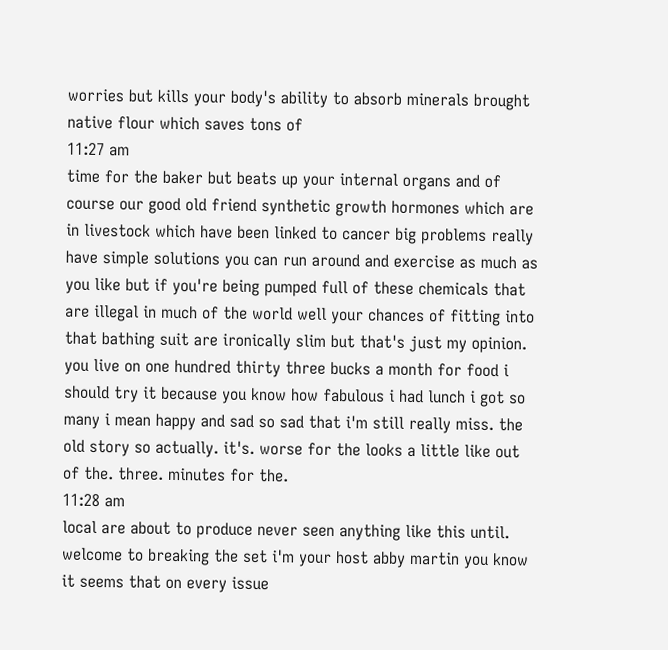worries but kills your body's ability to absorb minerals brought native flour which saves tons of
11:27 am
time for the baker but beats up your internal organs and of course our good old friend synthetic growth hormones which are in livestock which have been linked to cancer big problems really have simple solutions you can run around and exercise as much as you like but if you're being pumped full of these chemicals that are illegal in much of the world well your chances of fitting into that bathing suit are ironically slim but that's just my opinion. you live on one hundred thirty three bucks a month for food i should try it because you know how fabulous i had lunch i got so many i mean happy and sad so sad that i'm still really miss. the old story so actually. it's. worse for the looks a little like out of the. three. minutes for the.
11:28 am
local are about to produce never seen anything like this until. welcome to breaking the set i'm your host abby martin you know it seems that on every issue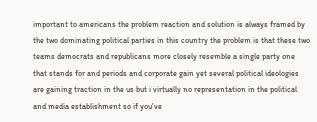important to americans the problem reaction and solution is always framed by the two dominating political parties in this country the problem is that these two teams democrats and republicans more closely resemble a single party one that stands for and periods and corporate gain yet several political ideologies are gaining traction in the us but i virtually no representation in the political and media establishment so if you've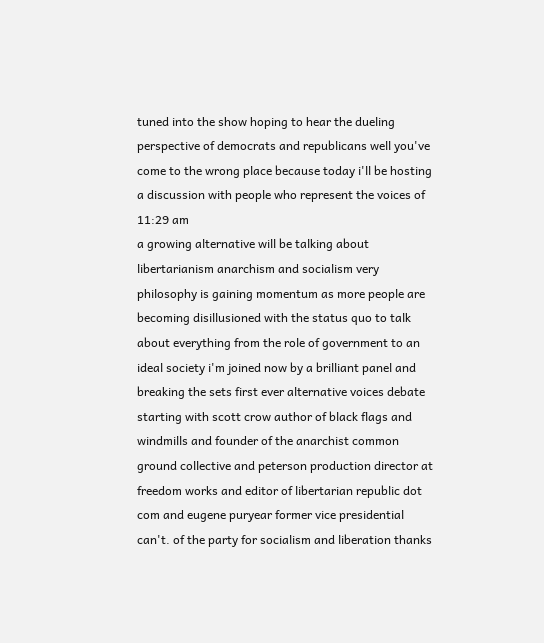tuned into the show hoping to hear the dueling perspective of democrats and republicans well you've come to the wrong place because today i'll be hosting a discussion with people who represent the voices of
11:29 am
a growing alternative will be talking about libertarianism anarchism and socialism very philosophy is gaining momentum as more people are becoming disillusioned with the status quo to talk about everything from the role of government to an ideal society i'm joined now by a brilliant panel and breaking the sets first ever alternative voices debate starting with scott crow author of black flags and windmills and founder of the anarchist common ground collective and peterson production director at freedom works and editor of libertarian republic dot com and eugene puryear former vice presidential can't. of the party for socialism and liberation thanks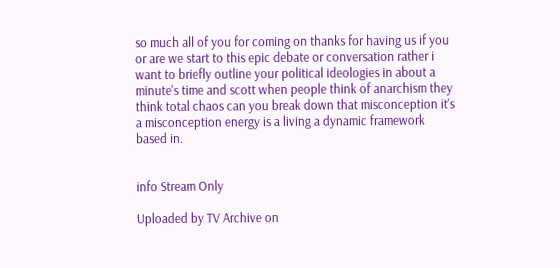so much all of you for coming on thanks for having us if you or are we start to this epic debate or conversation rather i want to briefly outline your political ideologies in about a minute's time and scott when people think of anarchism they think total chaos can you break down that misconception it's a misconception energy is a living a dynamic framework based in.


info Stream Only

Uploaded by TV Archive on